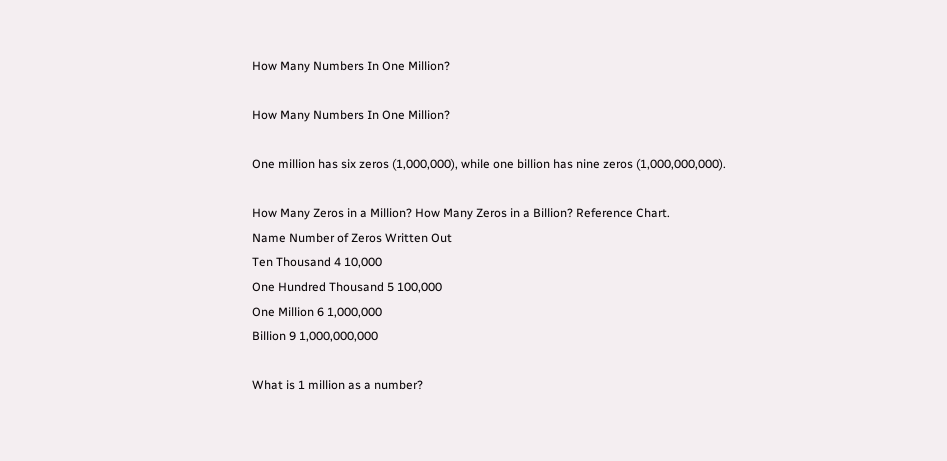How Many Numbers In One Million?

How Many Numbers In One Million?

One million has six zeros (1,000,000), while one billion has nine zeros (1,000,000,000).

How Many Zeros in a Million? How Many Zeros in a Billion? Reference Chart.
Name Number of Zeros Written Out
Ten Thousand 4 10,000
One Hundred Thousand 5 100,000
One Million 6 1,000,000
Billion 9 1,000,000,000

What is 1 million as a number?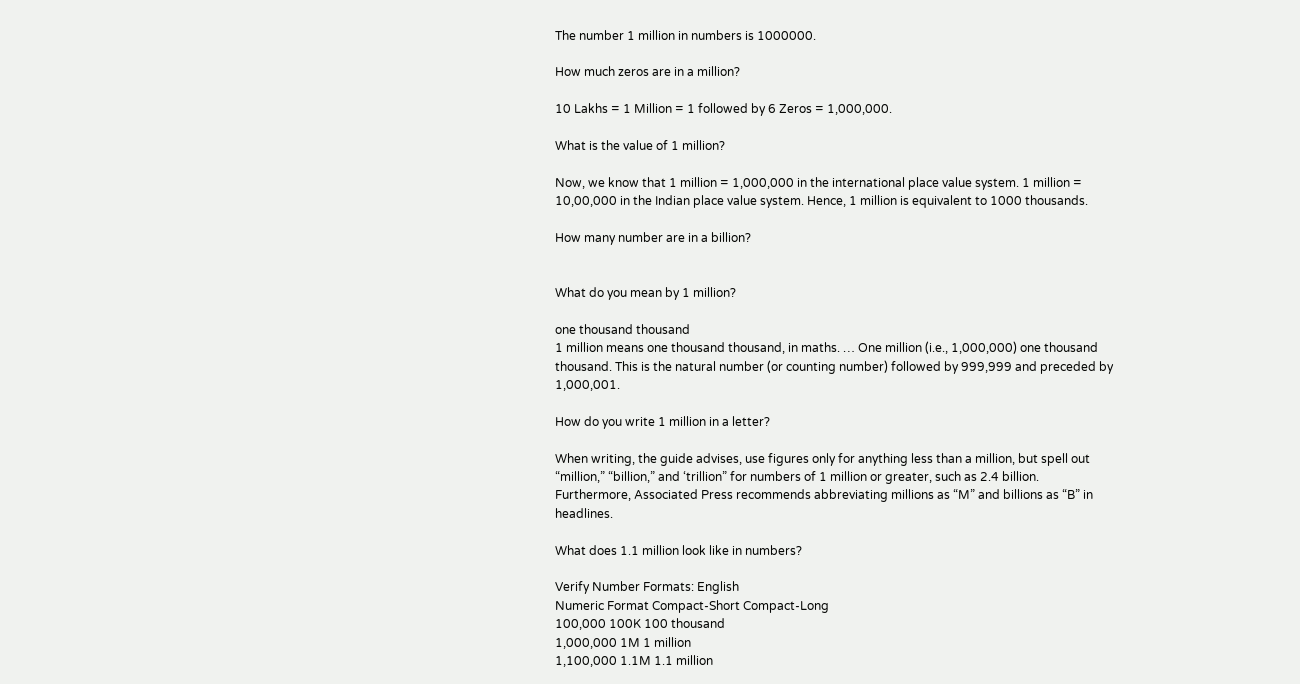The number 1 million in numbers is 1000000.

How much zeros are in a million?

10 Lakhs = 1 Million = 1 followed by 6 Zeros = 1,000,000.

What is the value of 1 million?

Now, we know that 1 million = 1,000,000 in the international place value system. 1 million = 10,00,000 in the Indian place value system. Hence, 1 million is equivalent to 1000 thousands.

How many number are in a billion?


What do you mean by 1 million?

one thousand thousand
1 million means one thousand thousand, in maths. … One million (i.e., 1,000,000) one thousand thousand. This is the natural number (or counting number) followed by 999,999 and preceded by 1,000,001.

How do you write 1 million in a letter?

When writing, the guide advises, use figures only for anything less than a million, but spell out “million,” “billion,” and ‘trillion” for numbers of 1 million or greater, such as 2.4 billion. Furthermore, Associated Press recommends abbreviating millions as “M” and billions as “B” in headlines.

What does 1.1 million look like in numbers?

Verify Number Formats: English
Numeric Format Compact-Short Compact-Long
100,000 100K 100 thousand
1,000,000 1M 1 million
1,100,000 1.1M 1.1 million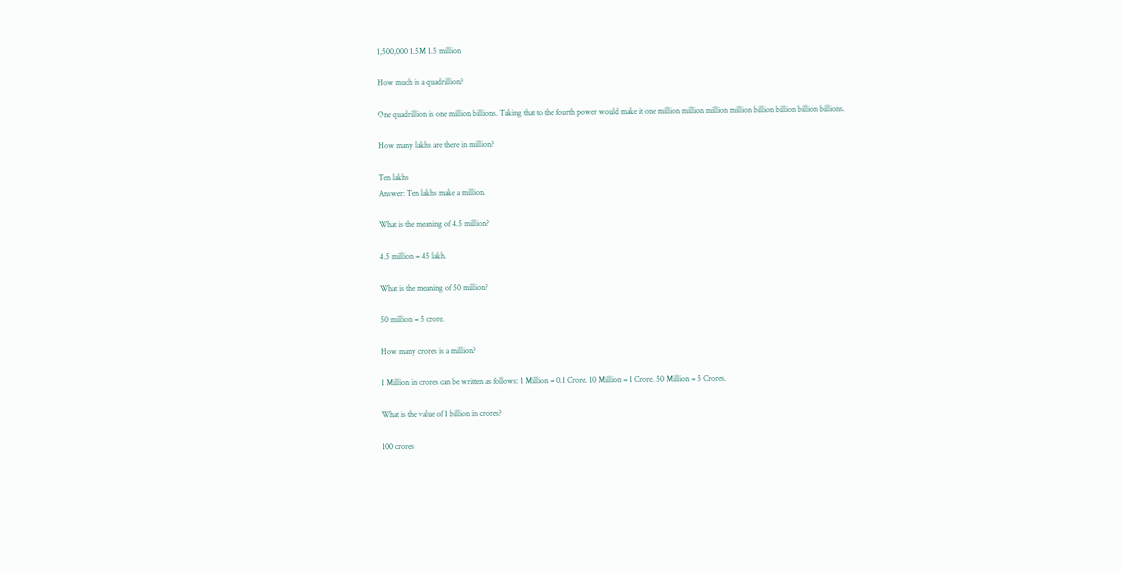1,500,000 1.5M 1.5 million

How much is a quadrillion?

One quadrillion is one million billions. Taking that to the fourth power would make it one million million million million billion billion billion billions.

How many lakhs are there in million?

Ten lakhs
Answer: Ten lakhs make a million.

What is the meaning of 4.5 million?

4.5 million = 45 lakh.

What is the meaning of 50 million?

50 million = 5 crore.

How many crores is a million?

1 Million in crores can be written as follows: 1 Million = 0.1 Crore. 10 Million = 1 Crore. 50 Million = 5 Crores.

What is the value of 1 billion in crores?

100 crores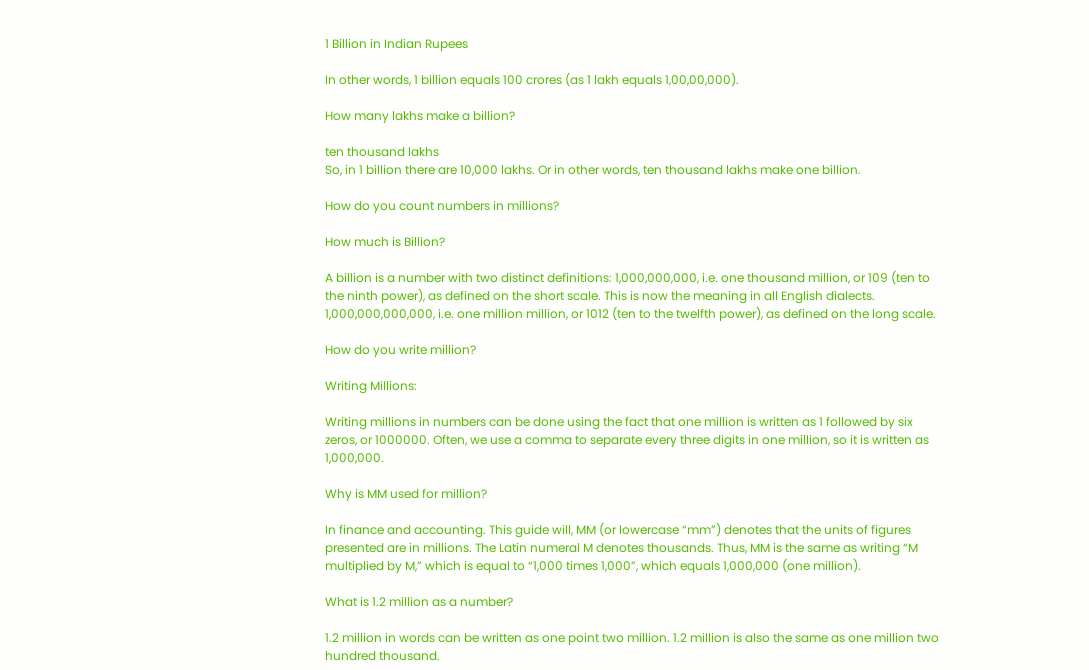1 Billion in Indian Rupees

In other words, 1 billion equals 100 crores (as 1 lakh equals 1,00,00,000).

How many lakhs make a billion?

ten thousand lakhs
So, in 1 billion there are 10,000 lakhs. Or in other words, ten thousand lakhs make one billion.

How do you count numbers in millions?

How much is Billion?

A billion is a number with two distinct definitions: 1,000,000,000, i.e. one thousand million, or 109 (ten to the ninth power), as defined on the short scale. This is now the meaning in all English dialects. 1,000,000,000,000, i.e. one million million, or 1012 (ten to the twelfth power), as defined on the long scale.

How do you write million?

Writing Millions:

Writing millions in numbers can be done using the fact that one million is written as 1 followed by six zeros, or 1000000. Often, we use a comma to separate every three digits in one million, so it is written as 1,000,000.

Why is MM used for million?

In finance and accounting. This guide will, MM (or lowercase “mm”) denotes that the units of figures presented are in millions. The Latin numeral M denotes thousands. Thus, MM is the same as writing “M multiplied by M,” which is equal to “1,000 times 1,000”, which equals 1,000,000 (one million).

What is 1.2 million as a number?

1.2 million in words can be written as one point two million. 1.2 million is also the same as one million two hundred thousand.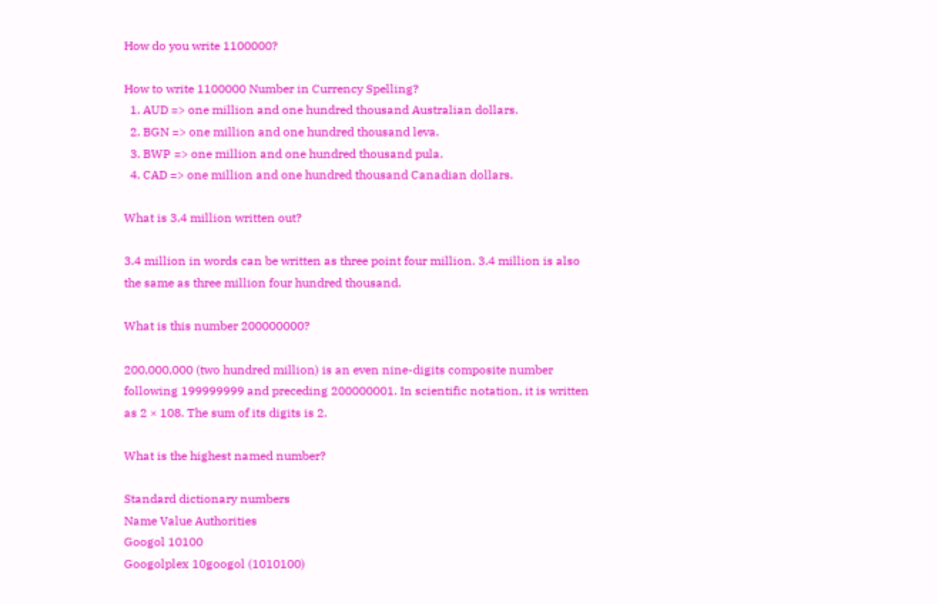How do you write 1100000?

How to write 1100000 Number in Currency Spelling?
  1. AUD => one million and one hundred thousand Australian dollars.
  2. BGN => one million and one hundred thousand leva.
  3. BWP => one million and one hundred thousand pula.
  4. CAD => one million and one hundred thousand Canadian dollars.

What is 3.4 million written out?

3.4 million in words can be written as three point four million. 3.4 million is also the same as three million four hundred thousand.

What is this number 200000000?

200,000,000 (two hundred million) is an even nine-digits composite number following 199999999 and preceding 200000001. In scientific notation, it is written as 2 × 108. The sum of its digits is 2.

What is the highest named number?

Standard dictionary numbers
Name Value Authorities
Googol 10100
Googolplex 10googol (1010100)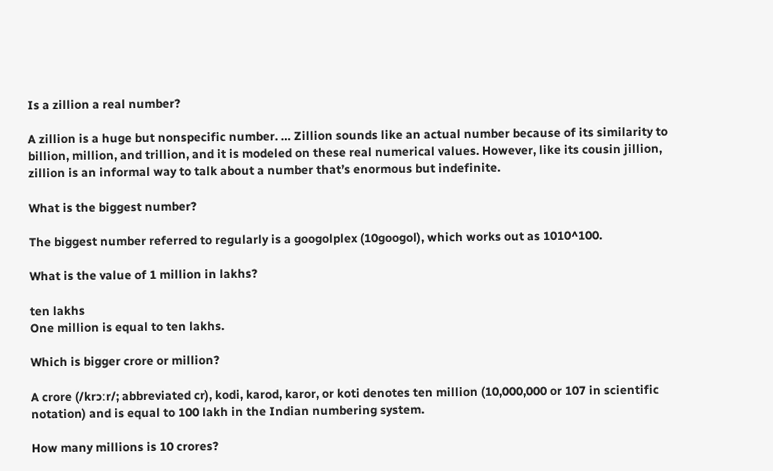Is a zillion a real number?

A zillion is a huge but nonspecific number. … Zillion sounds like an actual number because of its similarity to billion, million, and trillion, and it is modeled on these real numerical values. However, like its cousin jillion, zillion is an informal way to talk about a number that’s enormous but indefinite.

What is the biggest number?

The biggest number referred to regularly is a googolplex (10googol), which works out as 1010^100.

What is the value of 1 million in lakhs?

ten lakhs
One million is equal to ten lakhs.

Which is bigger crore or million?

A crore (/krɔːr/; abbreviated cr), kodi, karod, karor, or koti denotes ten million (10,000,000 or 107 in scientific notation) and is equal to 100 lakh in the Indian numbering system.

How many millions is 10 crores?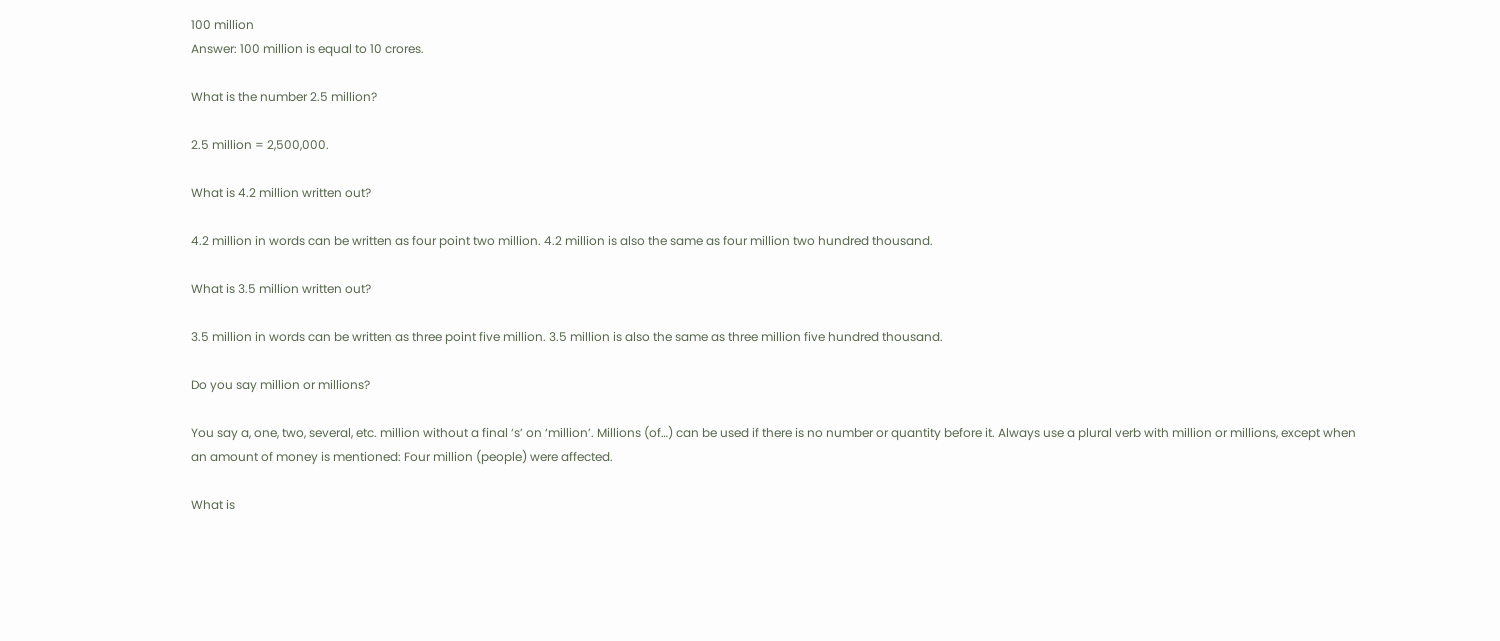100 million
Answer: 100 million is equal to 10 crores.

What is the number 2.5 million?

2.5 million = 2,500,000.

What is 4.2 million written out?

4.2 million in words can be written as four point two million. 4.2 million is also the same as four million two hundred thousand.

What is 3.5 million written out?

3.5 million in words can be written as three point five million. 3.5 million is also the same as three million five hundred thousand.

Do you say million or millions?

You say a, one, two, several, etc. million without a final ‘s’ on ‘million’. Millions (of…) can be used if there is no number or quantity before it. Always use a plural verb with million or millions, except when an amount of money is mentioned: Four million (people) were affected.

What is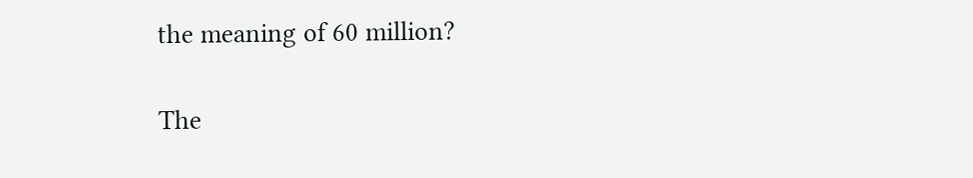the meaning of 60 million?

The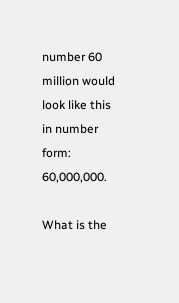number 60 million would look like this in number form: 60,000,000.

What is the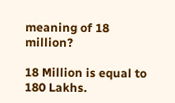meaning of 18 million?

18 Million is equal to 180 Lakhs.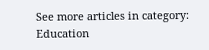See more articles in category: Education